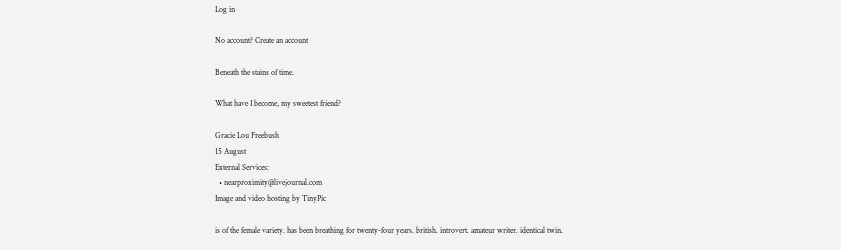Log in

No account? Create an account

Beneath the stains of time.

What have I become, my sweetest friend?

Gracie Lou Freebush
15 August
External Services:
  • nearproximity@livejournal.com
Image and video hosting by TinyPic

is of the female variety. has been breathing for twenty-four years. british. introvert. amateur writer. identical twin.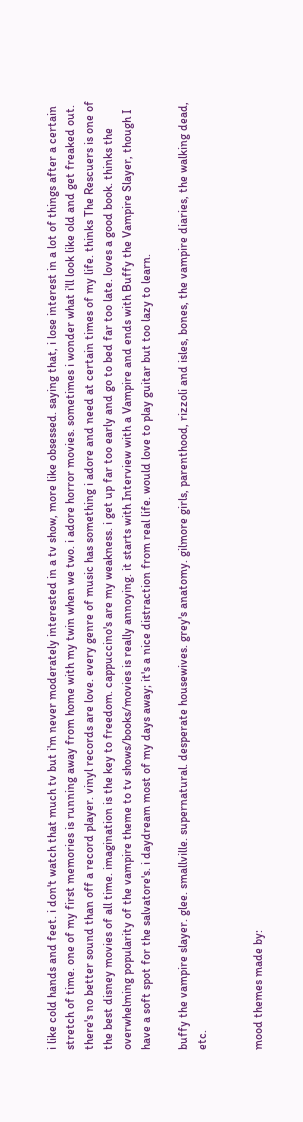i like cold hands and feet. i don't watch that much tv but i'm never moderately interested in a tv show, more like obsessed. saying that, i lose interest in a lot of things after a certain stretch of time. one of my first memories is running away from home with my twin when we two. i adore horror movies. sometimes i wonder what i'll look like old and get freaked out. there's no better sound than off a record player. vinyl records are love. every genre of music has something i adore and need at certain times of my life. thinks The Rescuers is one of the best disney movies of all time. imagination is the key to freedom. cappuccino's are my weakness. i get up far too early and go to bed far too late. loves a good book. thinks the overwhelming popularity of the vampire theme to tv shows/books/movies is really annoying. it starts with Interview with a Vampire and ends with Buffy the Vampire Slayer, though I have a soft spot for the salvatore's. i daydream most of my days away; it's a nice distraction from real life. would love to play guitar but too lazy to learn.

buffy the vampire slayer. glee. smallville. supernatural. desperate housewives. grey's anatomy. gilmore girls, parenthood, rizzoli and isles, bones, the vampire diaries, the walking dead, etc.


mood themes made by: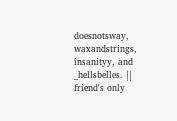doesnotsway, waxandstrings, insanityy, and _hellsbelles. || friend's only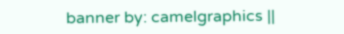banner by: camelgraphics ||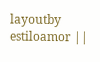layoutby estiloamor ||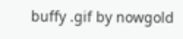buffy .gif by nowgold